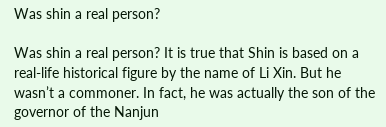Was shin a real person?

Was shin a real person? It is true that Shin is based on a real-life historical figure by the name of Li Xin. But he wasn’t a commoner. In fact, he was actually the son of the governor of the Nanjun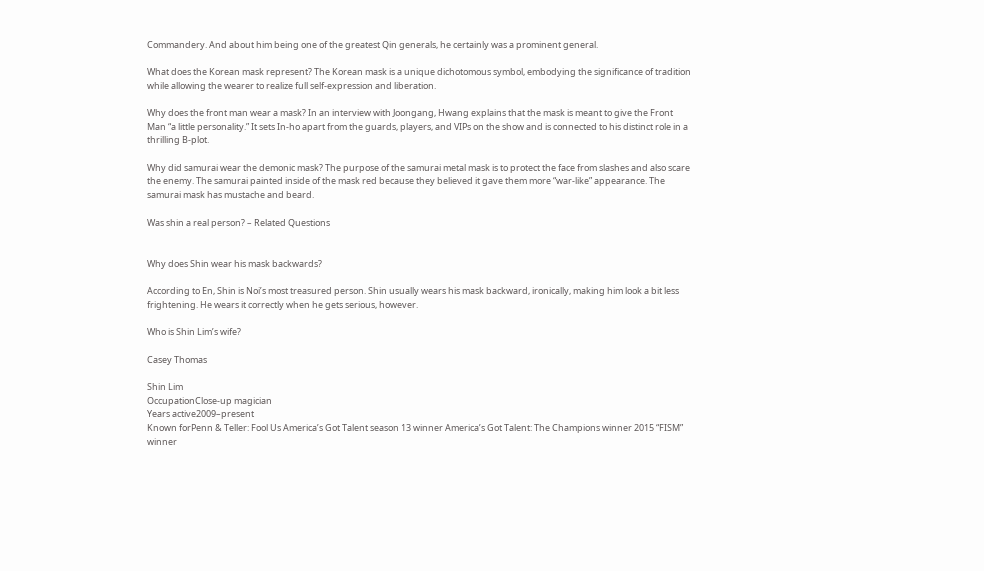Commandery. And about him being one of the greatest Qin generals, he certainly was a prominent general.

What does the Korean mask represent? The Korean mask is a unique dichotomous symbol, embodying the significance of tradition while allowing the wearer to realize full self-expression and liberation.

Why does the front man wear a mask? In an interview with Joongang, Hwang explains that the mask is meant to give the Front Man “a little personality.” It sets In-ho apart from the guards, players, and VIPs on the show and is connected to his distinct role in a thrilling B-plot.

Why did samurai wear the demonic mask? The purpose of the samurai metal mask is to protect the face from slashes and also scare the enemy. The samurai painted inside of the mask red because they believed it gave them more “war-like” appearance. The samurai mask has mustache and beard.

Was shin a real person? – Related Questions


Why does Shin wear his mask backwards?

According to En, Shin is Noi’s most treasured person. Shin usually wears his mask backward, ironically, making him look a bit less frightening. He wears it correctly when he gets serious, however.

Who is Shin Lim’s wife?

Casey Thomas

Shin Lim
OccupationClose-up magician
Years active2009–present
Known forPenn & Teller: Fool Us America’s Got Talent season 13 winner America’s Got Talent: The Champions winner 2015 “FISM” winner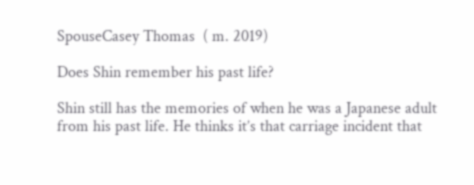SpouseCasey Thomas  ( m. 2019)

Does Shin remember his past life?

Shin still has the memories of when he was a Japanese adult from his past life. He thinks it’s that carriage incident that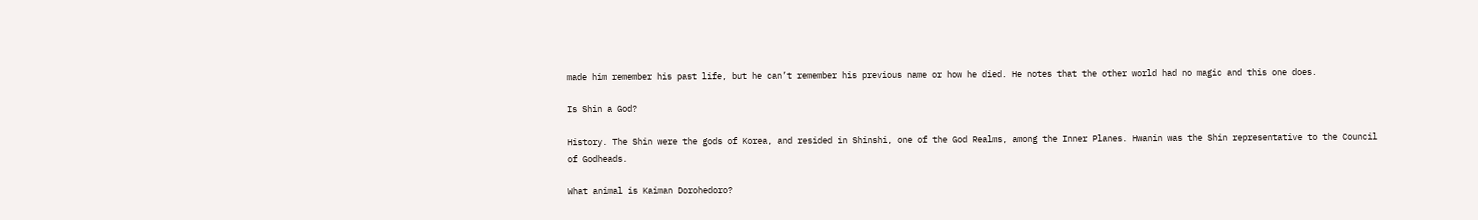made him remember his past life, but he can’t remember his previous name or how he died. He notes that the other world had no magic and this one does.

Is Shin a God?

History. The Shin were the gods of Korea, and resided in Shinshi, one of the God Realms, among the Inner Planes. Hwanin was the Shin representative to the Council of Godheads.

What animal is Kaiman Dorohedoro?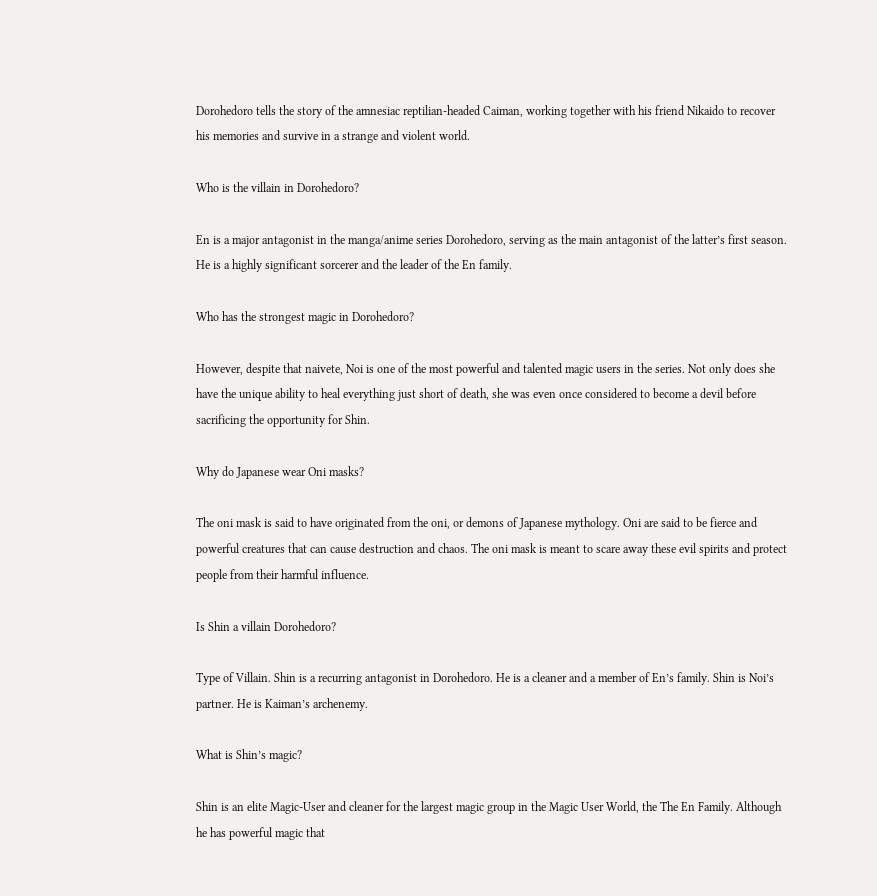Dorohedoro tells the story of the amnesiac reptilian-headed Caiman, working together with his friend Nikaido to recover his memories and survive in a strange and violent world.

Who is the villain in Dorohedoro?

En is a major antagonist in the manga/anime series Dorohedoro, serving as the main antagonist of the latter’s first season. He is a highly significant sorcerer and the leader of the En family.

Who has the strongest magic in Dorohedoro?

However, despite that naivete, Noi is one of the most powerful and talented magic users in the series. Not only does she have the unique ability to heal everything just short of death, she was even once considered to become a devil before sacrificing the opportunity for Shin.

Why do Japanese wear Oni masks?

The oni mask is said to have originated from the oni, or demons of Japanese mythology. Oni are said to be fierce and powerful creatures that can cause destruction and chaos. The oni mask is meant to scare away these evil spirits and protect people from their harmful influence.

Is Shin a villain Dorohedoro?

Type of Villain. Shin is a recurring antagonist in Dorohedoro. He is a cleaner and a member of En’s family. Shin is Noi’s partner. He is Kaiman’s archenemy.

What is Shin’s magic?

Shin is an elite Magic-User and cleaner for the largest magic group in the Magic User World, the The En Family. Although he has powerful magic that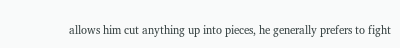allows him cut anything up into pieces, he generally prefers to fight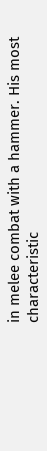in melee combat with a hammer. His most characteristic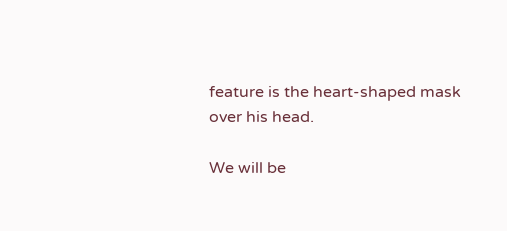feature is the heart-shaped mask over his head.

We will be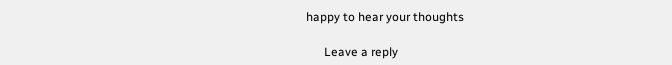happy to hear your thoughts

      Leave a reply